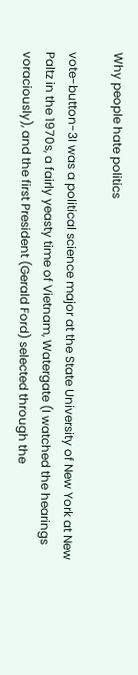Why people hate politics

vote-button-3I was a political science major at the State University of New York at New Paltz in the 1970s, a fairly yeasty time of Vietnam, Watergate (I watched the hearings voraciously), and the first President (Gerald Ford) selected through the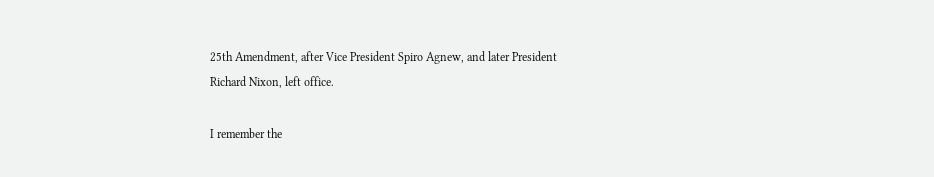25th Amendment, after Vice President Spiro Agnew, and later President Richard Nixon, left office.

I remember the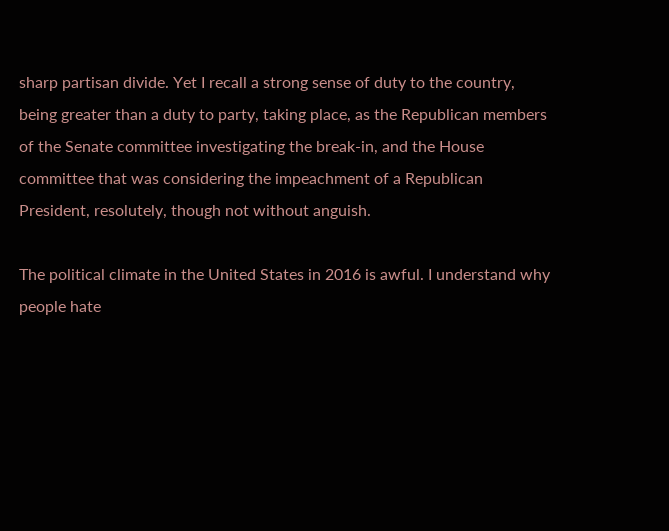sharp partisan divide. Yet I recall a strong sense of duty to the country, being greater than a duty to party, taking place, as the Republican members of the Senate committee investigating the break-in, and the House committee that was considering the impeachment of a Republican President, resolutely, though not without anguish.

The political climate in the United States in 2016 is awful. I understand why people hate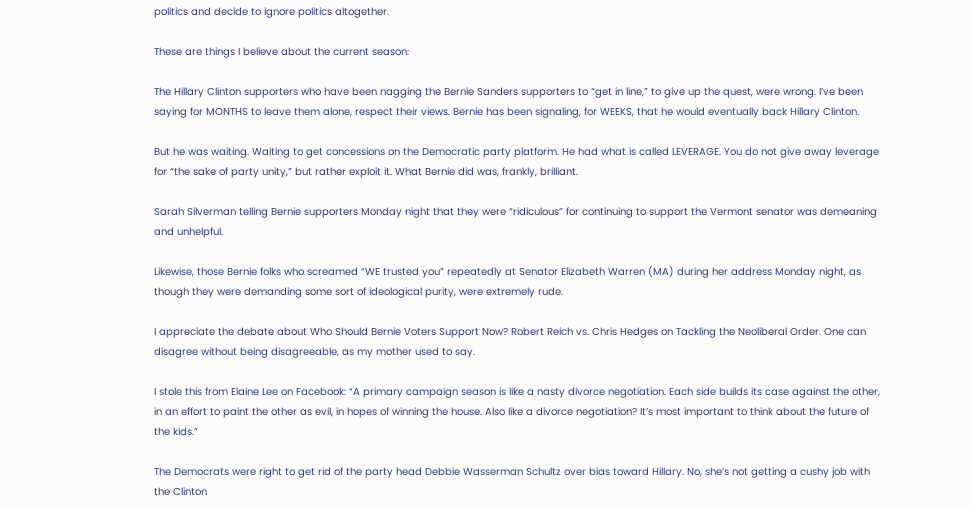politics and decide to ignore politics altogether.

These are things I believe about the current season:

The Hillary Clinton supporters who have been nagging the Bernie Sanders supporters to “get in line,” to give up the quest, were wrong. I’ve been saying for MONTHS to leave them alone, respect their views. Bernie has been signaling, for WEEKS, that he would eventually back Hillary Clinton.

But he was waiting. Waiting to get concessions on the Democratic party platform. He had what is called LEVERAGE. You do not give away leverage for “the sake of party unity,” but rather exploit it. What Bernie did was, frankly, brilliant.

Sarah Silverman telling Bernie supporters Monday night that they were “ridiculous” for continuing to support the Vermont senator was demeaning and unhelpful.

Likewise, those Bernie folks who screamed “WE trusted you” repeatedly at Senator Elizabeth Warren (MA) during her address Monday night, as though they were demanding some sort of ideological purity, were extremely rude.

I appreciate the debate about Who Should Bernie Voters Support Now? Robert Reich vs. Chris Hedges on Tackling the Neoliberal Order. One can disagree without being disagreeable, as my mother used to say.

I stole this from Elaine Lee on Facebook: “A primary campaign season is like a nasty divorce negotiation. Each side builds its case against the other, in an effort to paint the other as evil, in hopes of winning the house. Also like a divorce negotiation? It’s most important to think about the future of the kids.”

The Democrats were right to get rid of the party head Debbie Wasserman Schultz over bias toward Hillary. No, she’s not getting a cushy job with the Clinton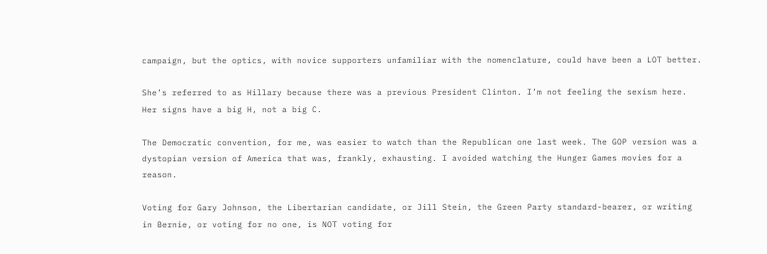campaign, but the optics, with novice supporters unfamiliar with the nomenclature, could have been a LOT better.

She’s referred to as Hillary because there was a previous President Clinton. I’m not feeling the sexism here. Her signs have a big H, not a big C.

The Democratic convention, for me, was easier to watch than the Republican one last week. The GOP version was a dystopian version of America that was, frankly, exhausting. I avoided watching the Hunger Games movies for a reason.

Voting for Gary Johnson, the Libertarian candidate, or Jill Stein, the Green Party standard-bearer, or writing in Bernie, or voting for no one, is NOT voting for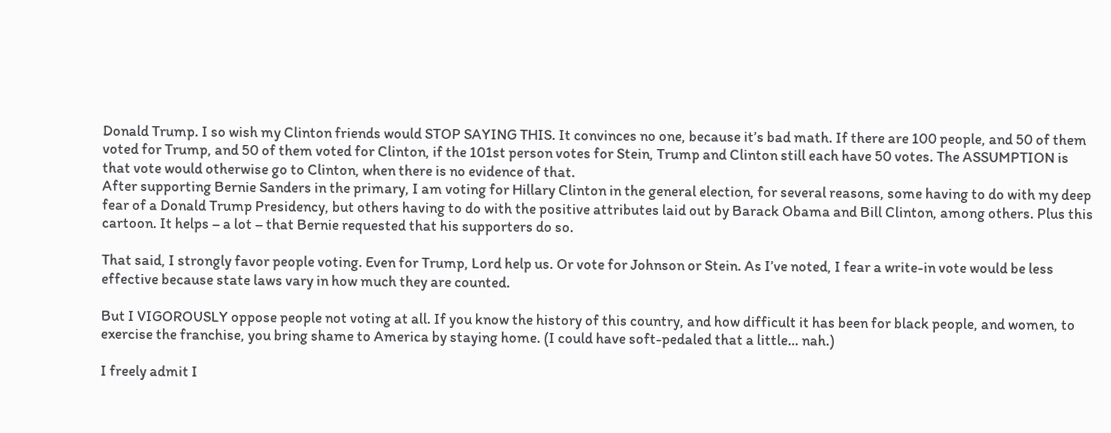Donald Trump. I so wish my Clinton friends would STOP SAYING THIS. It convinces no one, because it’s bad math. If there are 100 people, and 50 of them voted for Trump, and 50 of them voted for Clinton, if the 101st person votes for Stein, Trump and Clinton still each have 50 votes. The ASSUMPTION is that vote would otherwise go to Clinton, when there is no evidence of that.
After supporting Bernie Sanders in the primary, I am voting for Hillary Clinton in the general election, for several reasons, some having to do with my deep fear of a Donald Trump Presidency, but others having to do with the positive attributes laid out by Barack Obama and Bill Clinton, among others. Plus this cartoon. It helps – a lot – that Bernie requested that his supporters do so.

That said, I strongly favor people voting. Even for Trump, Lord help us. Or vote for Johnson or Stein. As I’ve noted, I fear a write-in vote would be less effective because state laws vary in how much they are counted.

But I VIGOROUSLY oppose people not voting at all. If you know the history of this country, and how difficult it has been for black people, and women, to exercise the franchise, you bring shame to America by staying home. (I could have soft-pedaled that a little… nah.)

I freely admit I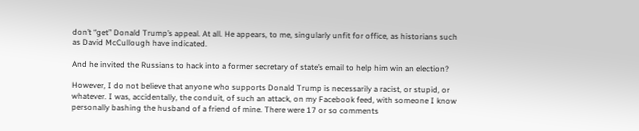don’t “get” Donald Trump’s appeal. At all. He appears, to me, singularly unfit for office, as historians such as David McCullough have indicated.

And he invited the Russians to hack into a former secretary of state’s email to help him win an election?

However, I do not believe that anyone who supports Donald Trump is necessarily a racist, or stupid, or whatever. I was, accidentally, the conduit, of such an attack, on my Facebook feed, with someone I know personally bashing the husband of a friend of mine. There were 17 or so comments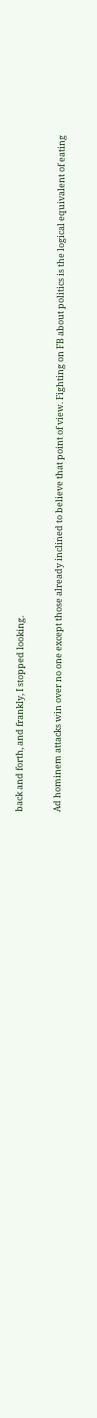back and forth, and frankly, I stopped looking.

Ad hominem attacks win over no one except those already inclined to believe that point of view. Fighting on FB about politics is the logical equivalent of eating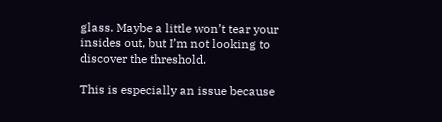glass. Maybe a little won’t tear your insides out, but I’m not looking to discover the threshold.

This is especially an issue because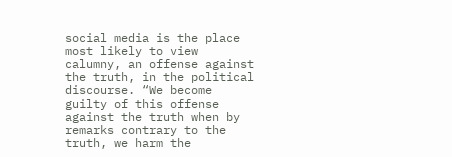social media is the place most likely to view calumny, an offense against the truth, in the political discourse. “We become guilty of this offense against the truth when by remarks contrary to the truth, we harm the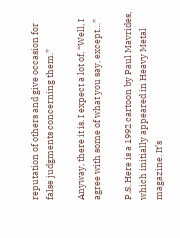reputation of others and give occasion for false judgments concerning them.”

Anyway, there it is. I expect a lot of, “Well, I agree with some of what you say, except…”

P.S. Here is a 1992 cartoon by Paul Mavrides, which initially appeared in Heavy Metal magazine. It’s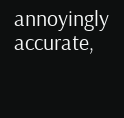annoyingly accurate,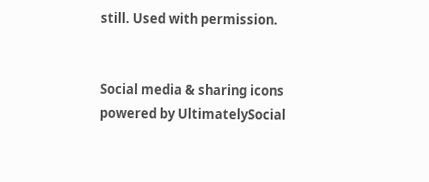still. Used with permission.


Social media & sharing icons powered by UltimatelySocial